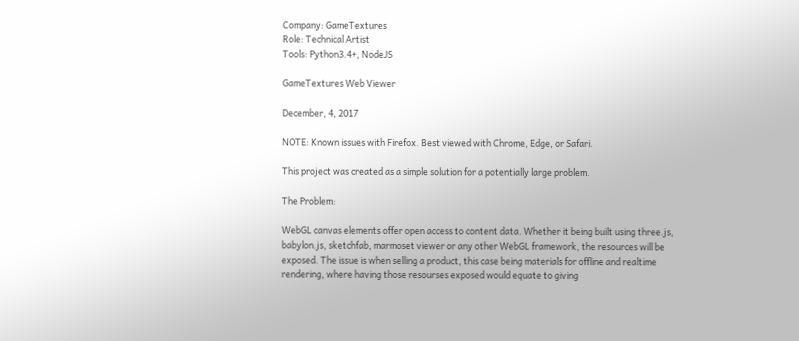Company: GameTextures
Role: Technical Artist
Tools: Python3.4+, NodeJS

GameTextures Web Viewer

December, 4, 2017

NOTE: Known issues with Firefox. Best viewed with Chrome, Edge, or Safari.

This project was created as a simple solution for a potentially large problem.

The Problem:

WebGL canvas elements offer open access to content data. Whether it being built using three.js, babylon.js, sketchfab, marmoset viewer or any other WebGL framework, the resources will be exposed. The issue is when selling a product, this case being materials for offline and realtime rendering, where having those resourses exposed would equate to giving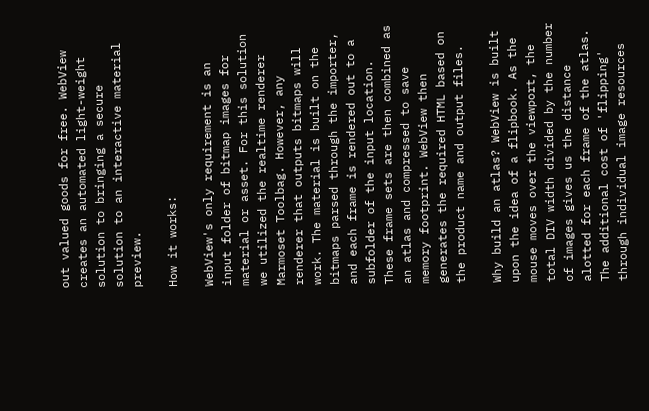out valued goods for free. WebView creates an automated light-weight solution to bringing a secure solution to an interactive material preview.

How it works:

WebView's only requirement is an input folder of bitmap images for material or asset. For this solution we utilized the realtime renderer Marmoset Toolbag. However, any renderer that outputs bitmaps will work. The material is built on the bitmaps parsed through the importer, and each frame is rendered out to a subfolder of the input location. These frame sets are then combined as an atlas and compressed to save memory footprint. WebView then generates the required HTML based on the product name and output files.

Why build an atlas? WebView is built upon the idea of a flipbook. As the mouse moves over the viewport, the total DIV width divided by the number of images gives us the distance alotted for each frame of the atlas. The additional cost of 'flipping' through individual image resources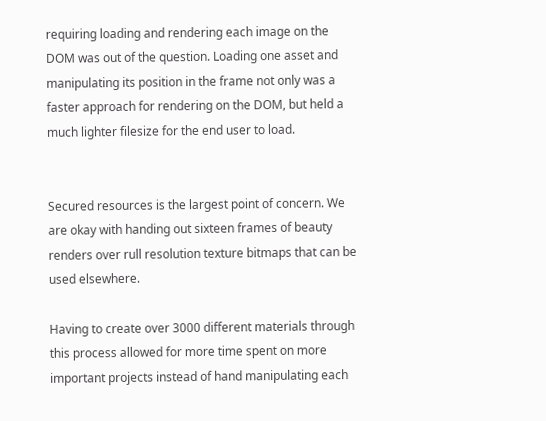requiring loading and rendering each image on the DOM was out of the question. Loading one asset and manipulating its position in the frame not only was a faster approach for rendering on the DOM, but held a much lighter filesize for the end user to load.


Secured resources is the largest point of concern. We are okay with handing out sixteen frames of beauty renders over rull resolution texture bitmaps that can be used elsewhere.

Having to create over 3000 different materials through this process allowed for more time spent on more important projects instead of hand manipulating each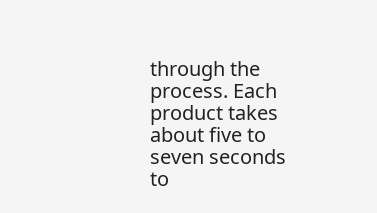through the process. Each product takes about five to seven seconds to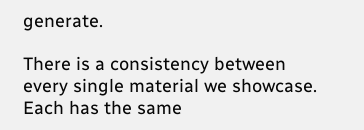generate.

There is a consistency between every single material we showcase. Each has the same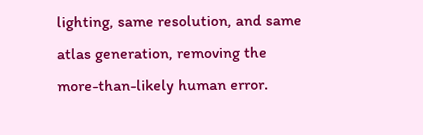lighting, same resolution, and same atlas generation, removing the more-than-likely human error.